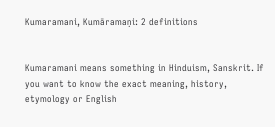Kumaramani, Kumāramaṇi: 2 definitions


Kumaramani means something in Hinduism, Sanskrit. If you want to know the exact meaning, history, etymology or English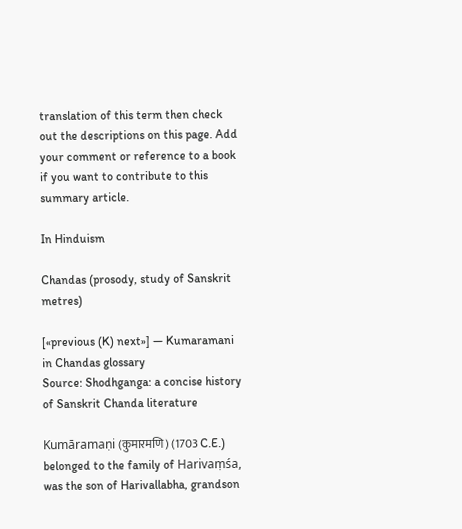translation of this term then check out the descriptions on this page. Add your comment or reference to a book if you want to contribute to this summary article.

In Hinduism

Chandas (prosody, study of Sanskrit metres)

[«previous (K) next»] — Kumaramani in Chandas glossary
Source: Shodhganga: a concise history of Sanskrit Chanda literature

Kumāramaṇi (कुमारमणि) (1703 C.E.) belonged to the family of Harivaṃśa, was the son of Harivallabha, grandson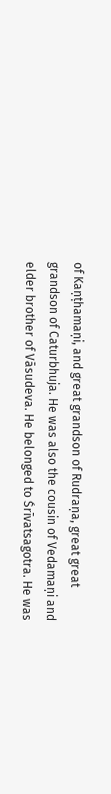of Kaṇṭhamaṇi, and great grandson of Rudraṇa, great great grandson of Caturbhuja. He was also the cousin of Vedamaṇi and elder brother of Vāsudeva. He belonged to Śrīvatsagotra. He was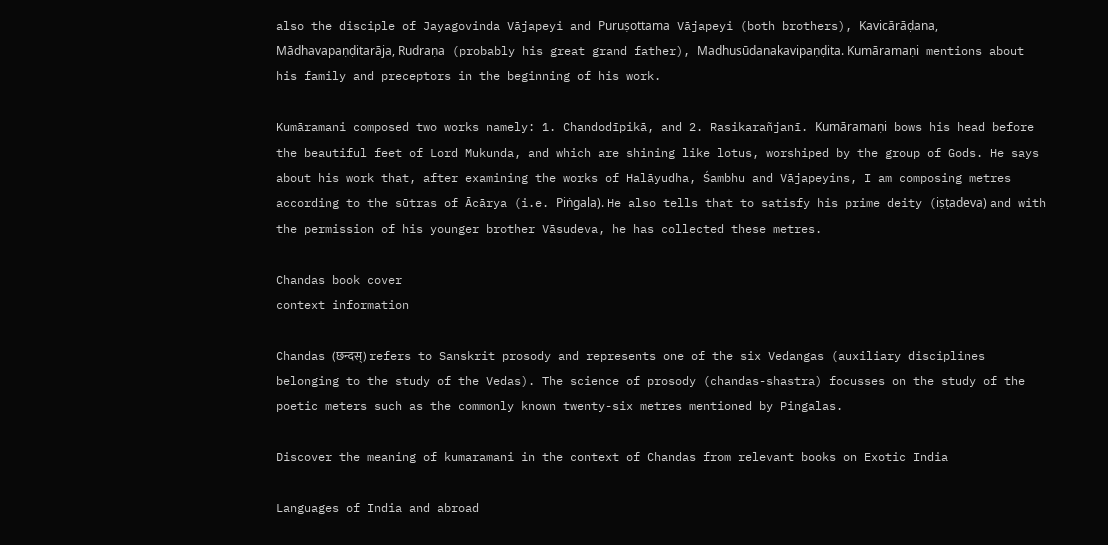also the disciple of Jayagovinda Vājapeyi and Puruṣottama Vājapeyi (both brothers), Kavicārāḍana, Mādhavapaṇḍitarāja, Rudraṇa (probably his great grand father), Madhusūdanakavipaṇḍita. Kumāramaṇi mentions about his family and preceptors in the beginning of his work.

Kumāramani composed two works namely: 1. Chandodīpikā, and 2. Rasikarañjanī. Kumāramaṇi bows his head before the beautiful feet of Lord Mukunda, and which are shining like lotus, worshiped by the group of Gods. He says about his work that, after examining the works of Halāyudha, Śambhu and Vājapeyins, I am composing metres according to the sūtras of Ācārya (i.e. Piṅgala). He also tells that to satisfy his prime deity (iṣṭadeva) and with the permission of his younger brother Vāsudeva, he has collected these metres.

Chandas book cover
context information

Chandas (छन्दस्) refers to Sanskrit prosody and represents one of the six Vedangas (auxiliary disciplines belonging to the study of the Vedas). The science of prosody (chandas-shastra) focusses on the study of the poetic meters such as the commonly known twenty-six metres mentioned by Pingalas.

Discover the meaning of kumaramani in the context of Chandas from relevant books on Exotic India

Languages of India and abroad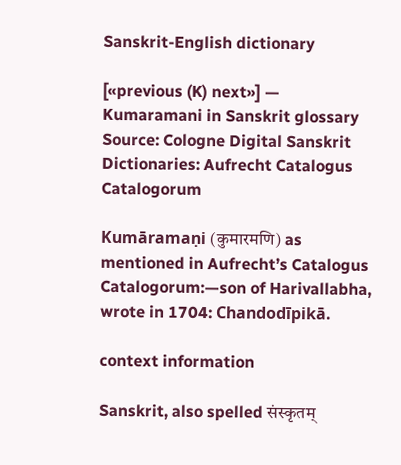Sanskrit-English dictionary

[«previous (K) next»] — Kumaramani in Sanskrit glossary
Source: Cologne Digital Sanskrit Dictionaries: Aufrecht Catalogus Catalogorum

Kumāramaṇi (कुमारमणि) as mentioned in Aufrecht’s Catalogus Catalogorum:—son of Harivallabha, wrote in 1704: Chandodīpikā.

context information

Sanskrit, also spelled संस्कृतम्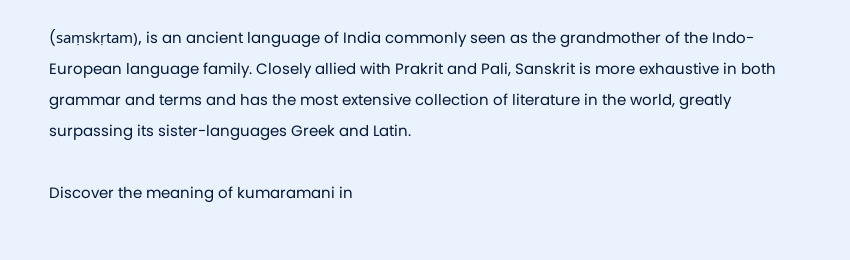(saṃskṛtam), is an ancient language of India commonly seen as the grandmother of the Indo-European language family. Closely allied with Prakrit and Pali, Sanskrit is more exhaustive in both grammar and terms and has the most extensive collection of literature in the world, greatly surpassing its sister-languages Greek and Latin.

Discover the meaning of kumaramani in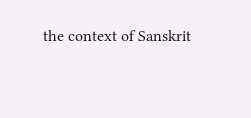the context of Sanskrit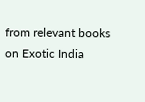from relevant books on Exotic India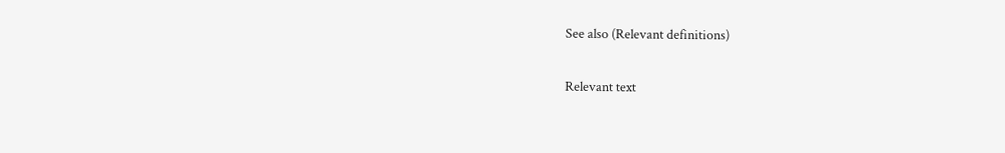See also (Relevant definitions)

Relevant text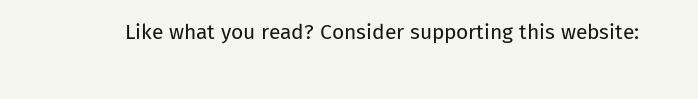Like what you read? Consider supporting this website: